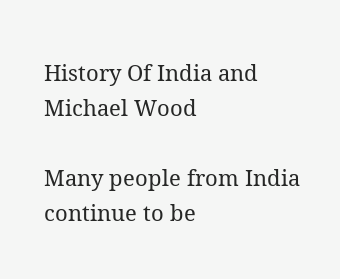History Of India and Michael Wood

Many people from India continue to be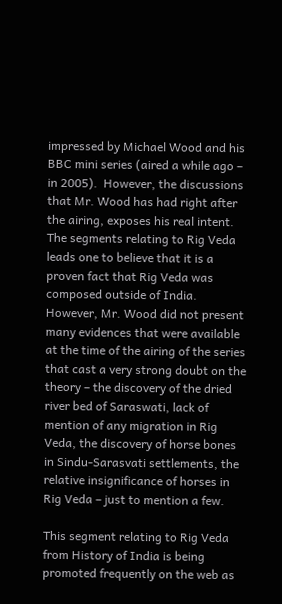impressed by Michael Wood and his BBC mini series (aired a while ago – in 2005).  However, the discussions that Mr. Wood has had right after the airing, exposes his real intent.  The segments relating to Rig Veda leads one to believe that it is a proven fact that Rig Veda was composed outside of India.  However, Mr. Wood did not present many evidences that were available at the time of the airing of the series that cast a very strong doubt on the theory – the discovery of the dried river bed of Saraswati, lack of mention of any migration in Rig Veda, the discovery of horse bones in Sindu-Sarasvati settlements, the relative insignificance of horses in Rig Veda – just to mention a few.

This segment relating to Rig Veda from History of India is being promoted frequently on the web as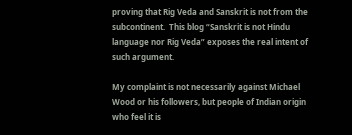proving that Rig Veda and Sanskrit is not from the subcontinent.  This blog “Sanskrit is not Hindu language nor Rig Veda” exposes the real intent of such argument.

My complaint is not necessarily against Michael Wood or his followers, but people of Indian origin who feel it is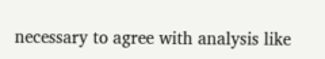necessary to agree with analysis like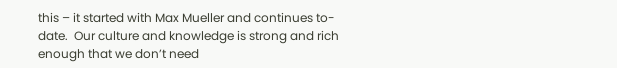this – it started with Max Mueller and continues to-date.  Our culture and knowledge is strong and rich enough that we don’t need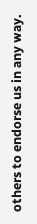others to endorse us in any way.